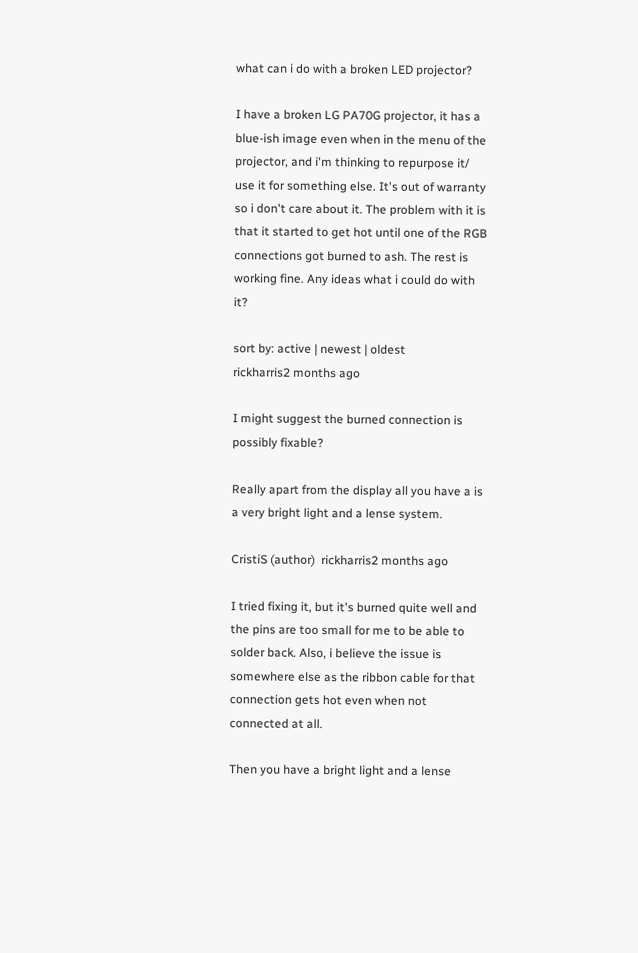what can i do with a broken LED projector?

I have a broken LG PA70G projector, it has a blue-ish image even when in the menu of the projector, and i'm thinking to repurpose it/ use it for something else. It's out of warranty so i don't care about it. The problem with it is that it started to get hot until one of the RGB connections got burned to ash. The rest is working fine. Any ideas what i could do with it?

sort by: active | newest | oldest
rickharris2 months ago

I might suggest the burned connection is possibly fixable?

Really apart from the display all you have a is a very bright light and a lense system.

CristiS (author)  rickharris2 months ago

I tried fixing it, but it's burned quite well and the pins are too small for me to be able to solder back. Also, i believe the issue is somewhere else as the ribbon cable for that connection gets hot even when not connected at all.

Then you have a bright light and a lense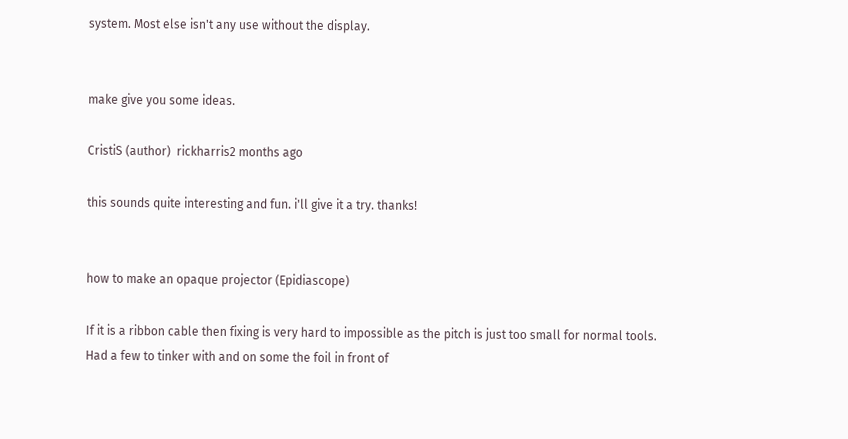system. Most else isn't any use without the display.


make give you some ideas.

CristiS (author)  rickharris2 months ago

this sounds quite interesting and fun. i'll give it a try. thanks!


how to make an opaque projector (Epidiascope)

If it is a ribbon cable then fixing is very hard to impossible as the pitch is just too small for normal tools.
Had a few to tinker with and on some the foil in front of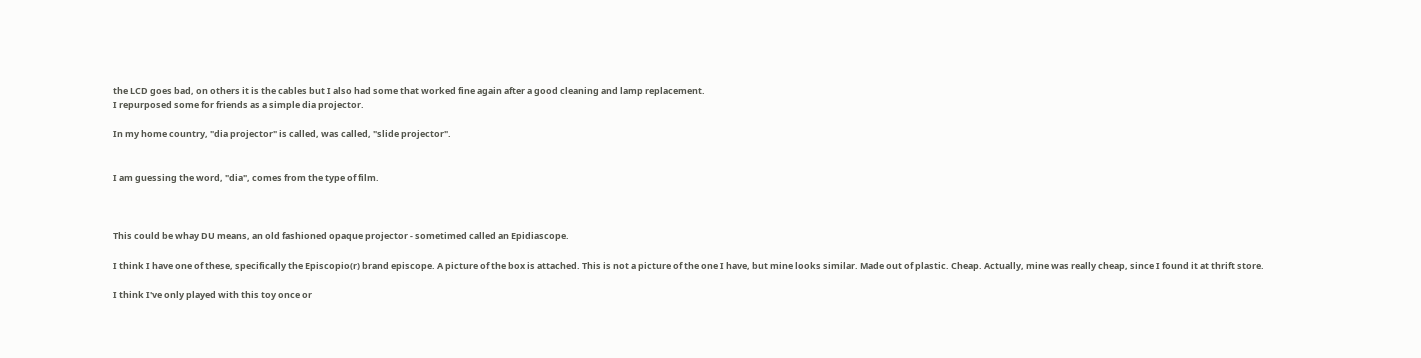the LCD goes bad, on others it is the cables but I also had some that worked fine again after a good cleaning and lamp replacement.
I repurposed some for friends as a simple dia projector.

In my home country, "dia projector" is called, was called, "slide projector".


I am guessing the word, "dia", comes from the type of film.



This could be whay DU means, an old fashioned opaque projector - sometimed called an Epidiascope.

I think I have one of these, specifically the Episcopio(r) brand episcope. A picture of the box is attached. This is not a picture of the one I have, but mine looks similar. Made out of plastic. Cheap. Actually, mine was really cheap, since I found it at thrift store.

I think I've only played with this toy once or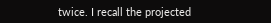twice. I recall the projected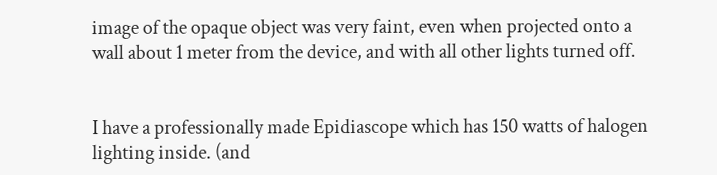image of the opaque object was very faint, even when projected onto a wall about 1 meter from the device, and with all other lights turned off.


I have a professionally made Epidiascope which has 150 watts of halogen lighting inside. (and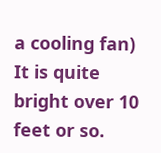a cooling fan) It is quite bright over 10 feet or so.